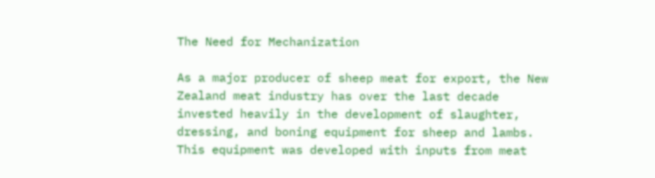The Need for Mechanization

As a major producer of sheep meat for export, the New Zealand meat industry has over the last decade invested heavily in the development of slaughter, dressing, and boning equipment for sheep and lambs. This equipment was developed with inputs from meat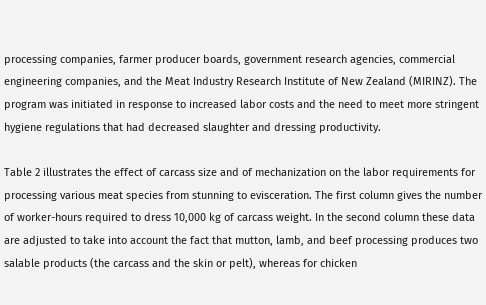processing companies, farmer producer boards, government research agencies, commercial engineering companies, and the Meat Industry Research Institute of New Zealand (MIRINZ). The program was initiated in response to increased labor costs and the need to meet more stringent hygiene regulations that had decreased slaughter and dressing productivity.

Table 2 illustrates the effect of carcass size and of mechanization on the labor requirements for processing various meat species from stunning to evisceration. The first column gives the number of worker-hours required to dress 10,000 kg of carcass weight. In the second column these data are adjusted to take into account the fact that mutton, lamb, and beef processing produces two salable products (the carcass and the skin or pelt), whereas for chicken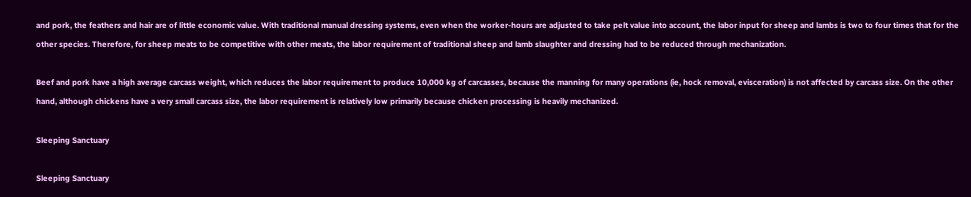and pork, the feathers and hair are of little economic value. With traditional manual dressing systems, even when the worker-hours are adjusted to take pelt value into account, the labor input for sheep and lambs is two to four times that for the other species. Therefore, for sheep meats to be competitive with other meats, the labor requirement of traditional sheep and lamb slaughter and dressing had to be reduced through mechanization.

Beef and pork have a high average carcass weight, which reduces the labor requirement to produce 10,000 kg of carcasses, because the manning for many operations (ie, hock removal, evisceration) is not affected by carcass size. On the other hand, although chickens have a very small carcass size, the labor requirement is relatively low primarily because chicken processing is heavily mechanized.

Sleeping Sanctuary

Sleeping Sanctuary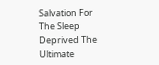Salvation For The Sleep Deprived The Ultimate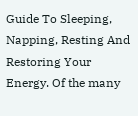Guide To Sleeping, Napping, Resting And  Restoring Your Energy. Of the many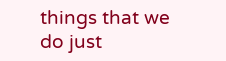things that we do just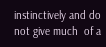instinctively and do not give much  of a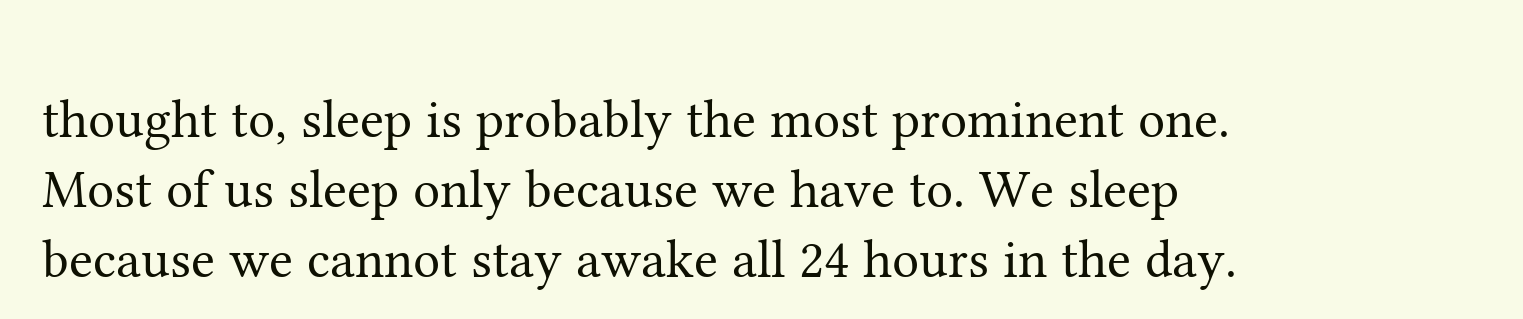thought to, sleep is probably the most prominent one. Most of us sleep only because we have to. We sleep because we cannot stay awake all 24 hours in the day.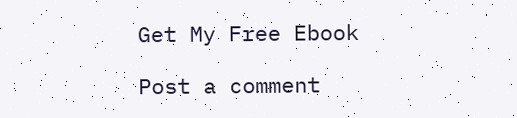Get My Free Ebook

Post a comment